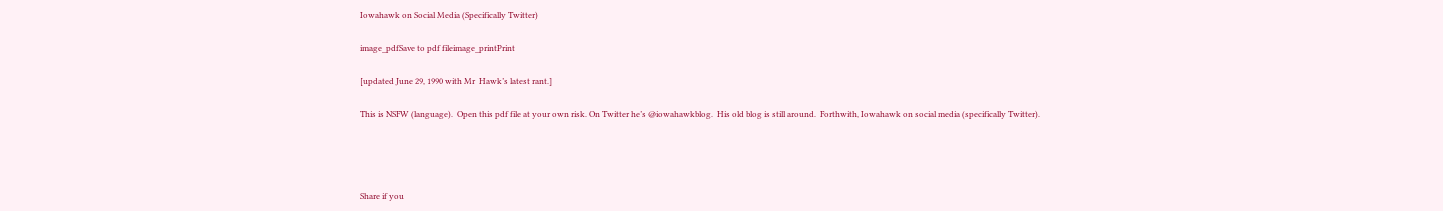Iowahawk on Social Media (Specifically Twitter)

image_pdfSave to pdf fileimage_printPrint

[updated June 29, 1990 with Mr  Hawk’s latest rant.]

This is NSFW (language).  Open this pdf file at your own risk. On Twitter he’s @iowahawkblog.  His old blog is still around.  Forthwith, Iowahawk on social media (specifically Twitter).




Share if you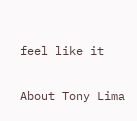feel like it

About Tony Lima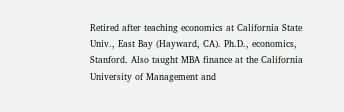Retired after teaching economics at California State Univ., East Bay (Hayward, CA). Ph.D., economics, Stanford. Also taught MBA finance at the California University of Management and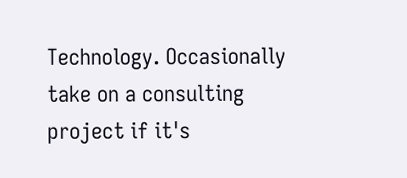Technology. Occasionally take on a consulting project if it's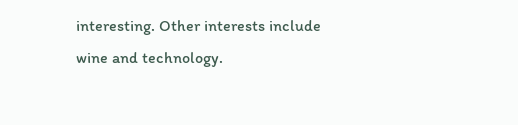interesting. Other interests include wine and technology.